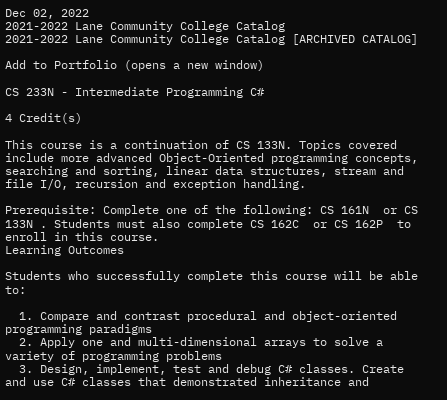Dec 02, 2022
2021-2022 Lane Community College Catalog
2021-2022 Lane Community College Catalog [ARCHIVED CATALOG]

Add to Portfolio (opens a new window)

CS 233N - Intermediate Programming C#

4 Credit(s)

This course is a continuation of CS 133N. Topics covered include more advanced Object-Oriented programming concepts, searching and sorting, linear data structures, stream and file I/O, recursion and exception handling.

Prerequisite: Complete one of the following: CS 161N  or CS 133N . Students must also complete CS 162C  or CS 162P  to enroll in this course.
Learning Outcomes

Students who successfully complete this course will be able to:

  1. Compare and contrast procedural and object-oriented programming paradigms
  2. Apply one and multi-dimensional arrays to solve a variety of programming problems
  3. Design, implement, test and debug C# classes. Create and use C# classes that demonstrated inheritance and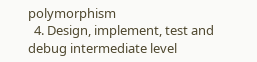polymorphism
  4. Design, implement, test and debug intermediate level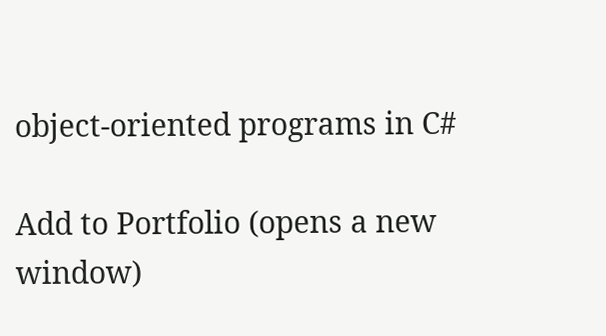object-oriented programs in C#

Add to Portfolio (opens a new window)